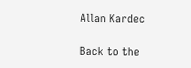Allan Kardec

Back to the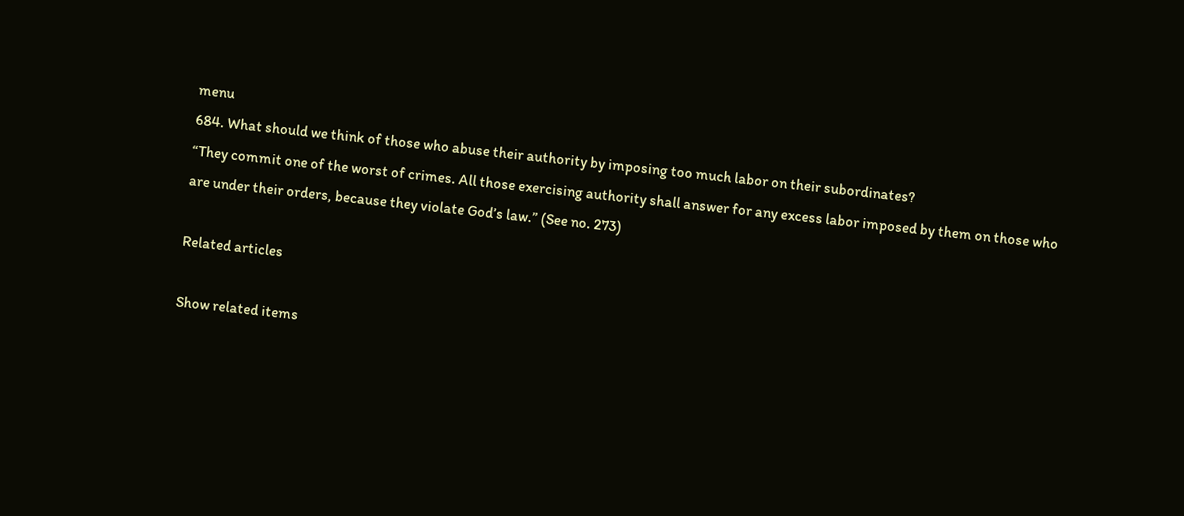menu
684. What should we think of those who abuse their authority by imposing too much labor on their subordinates?
“They commit one of the worst of crimes. All those exercising authority shall answer for any excess labor imposed by them on those who are under their orders, because they violate God’s law.” (See no. 273)

Related articles

Show related items